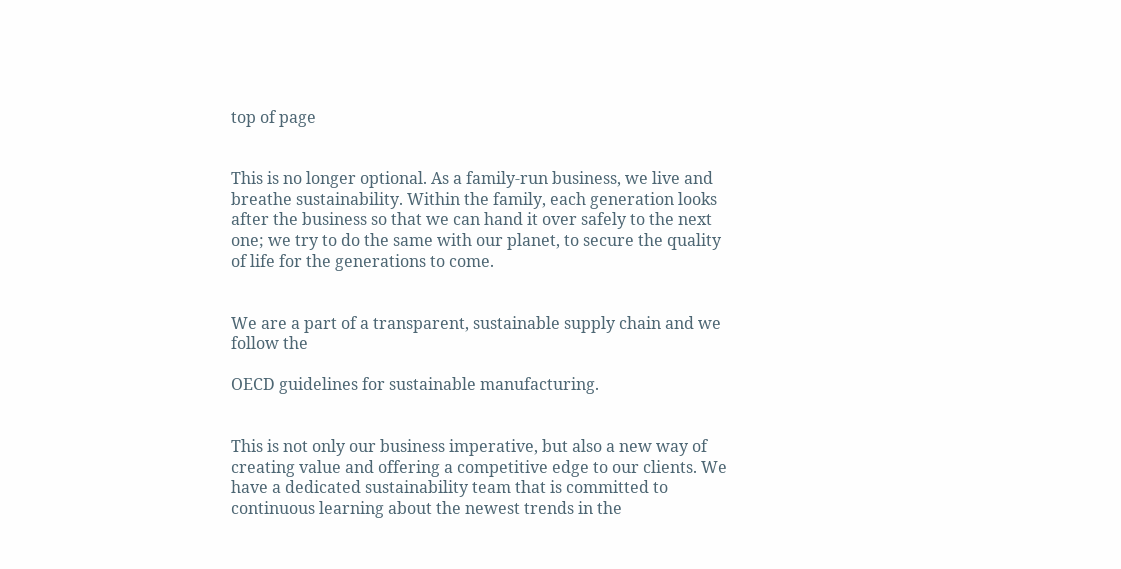top of page


This is no longer optional. As a family-run business, we live and breathe sustainability. Within the family, each generation looks after the business so that we can hand it over safely to the next one; we try to do the same with our planet, to secure the quality of life for the generations to come.


We are a part of a transparent, sustainable supply chain and we follow the

OECD guidelines for sustainable manufacturing.


This is not only our business imperative, but also a new way of creating value and offering a competitive edge to our clients. We have a dedicated sustainability team that is committed to continuous learning about the newest trends in the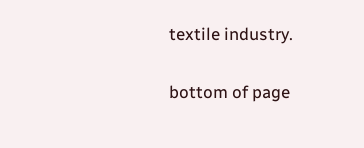textile industry.

bottom of page